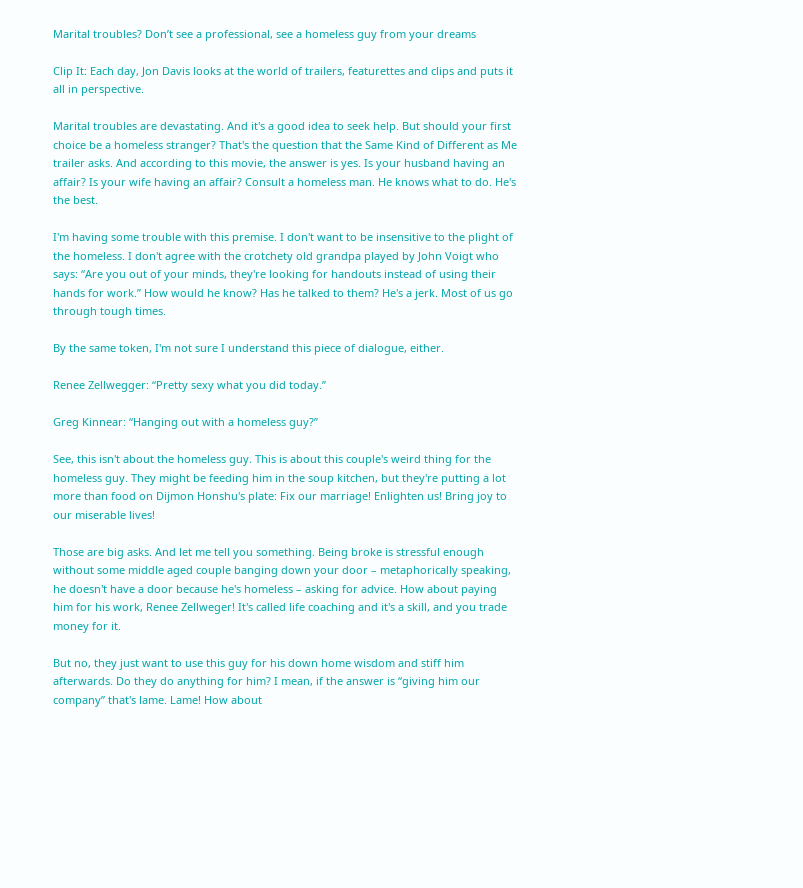Marital troubles? Don’t see a professional, see a homeless guy from your dreams

Clip It: Each day, Jon Davis looks at the world of trailers, featurettes and clips and puts it all in perspective.

Marital troubles are devastating. And it's a good idea to seek help. But should your first choice be a homeless stranger? That's the question that the Same Kind of Different as Me trailer asks. And according to this movie, the answer is yes. Is your husband having an affair? Is your wife having an affair? Consult a homeless man. He knows what to do. He's the best.

I'm having some trouble with this premise. I don't want to be insensitive to the plight of the homeless. I don't agree with the crotchety old grandpa played by John Voigt who says: “Are you out of your minds, they're looking for handouts instead of using their hands for work.” How would he know? Has he talked to them? He's a jerk. Most of us go through tough times.

By the same token, I'm not sure I understand this piece of dialogue, either.

Renee Zellwegger: “Pretty sexy what you did today.”

Greg Kinnear: “Hanging out with a homeless guy?”

See, this isn't about the homeless guy. This is about this couple's weird thing for the homeless guy. They might be feeding him in the soup kitchen, but they're putting a lot more than food on Dijmon Honshu's plate: Fix our marriage! Enlighten us! Bring joy to our miserable lives!

Those are big asks. And let me tell you something. Being broke is stressful enough without some middle aged couple banging down your door – metaphorically speaking, he doesn't have a door because he's homeless – asking for advice. How about paying him for his work, Renee Zellweger! It's called life coaching and it's a skill, and you trade money for it.

But no, they just want to use this guy for his down home wisdom and stiff him afterwards. Do they do anything for him? I mean, if the answer is “giving him our company” that's lame. Lame! How about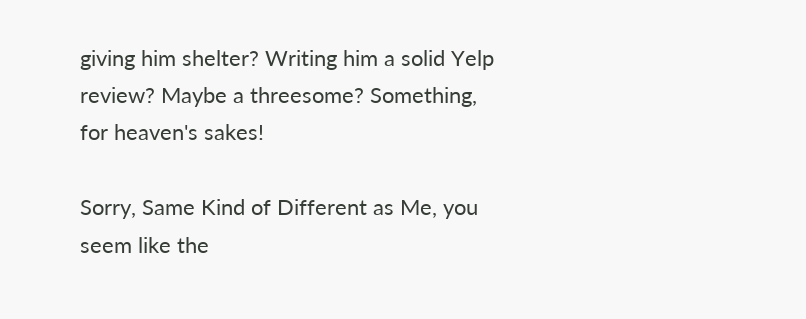giving him shelter? Writing him a solid Yelp review? Maybe a threesome? Something, for heaven's sakes!

Sorry, Same Kind of Different as Me, you seem like the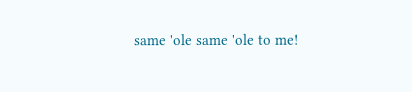same 'ole same 'ole to me!